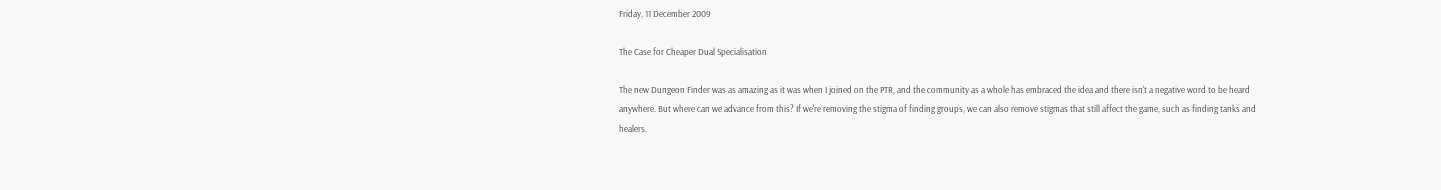Friday, 11 December 2009

The Case for Cheaper Dual Specialisation

The new Dungeon Finder was as amazing as it was when I joined on the PTR, and the community as a whole has embraced the idea and there isn't a negative word to be heard anywhere. But where can we advance from this? If we're removing the stigma of finding groups, we can also remove stigmas that still affect the game, such as finding tanks and healers.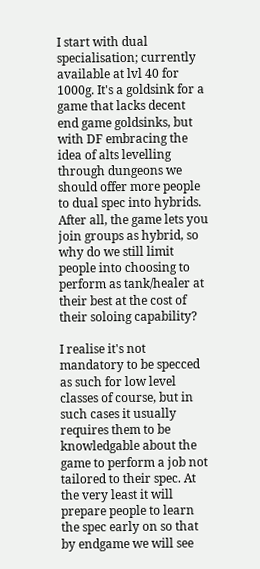I start with dual specialisation; currently available at lvl 40 for 1000g. It's a goldsink for a game that lacks decent end game goldsinks, but with DF embracing the idea of alts levelling through dungeons we should offer more people to dual spec into hybrids. After all, the game lets you join groups as hybrid, so why do we still limit people into choosing to perform as tank/healer at their best at the cost of their soloing capability?

I realise it's not mandatory to be specced as such for low level classes of course, but in such cases it usually requires them to be knowledgable about the game to perform a job not tailored to their spec. At the very least it will prepare people to learn the spec early on so that by endgame we will see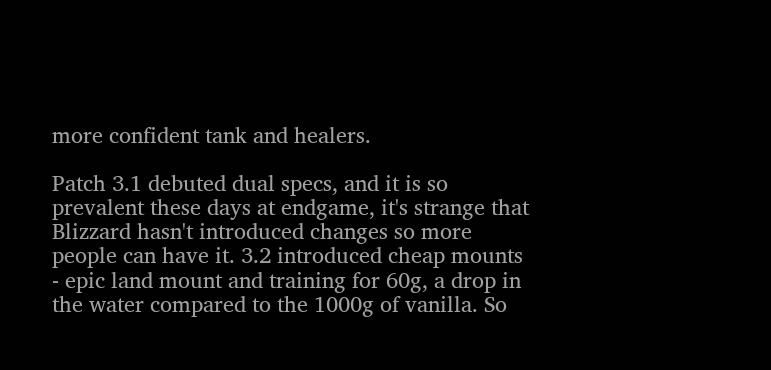more confident tank and healers.

Patch 3.1 debuted dual specs, and it is so prevalent these days at endgame, it's strange that Blizzard hasn't introduced changes so more people can have it. 3.2 introduced cheap mounts - epic land mount and training for 60g, a drop in the water compared to the 1000g of vanilla. So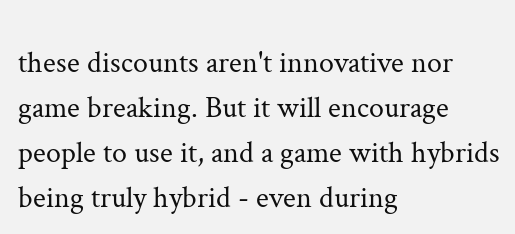these discounts aren't innovative nor game breaking. But it will encourage people to use it, and a game with hybrids being truly hybrid - even during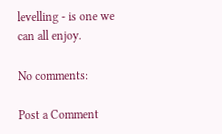levelling - is one we can all enjoy.

No comments:

Post a Comment